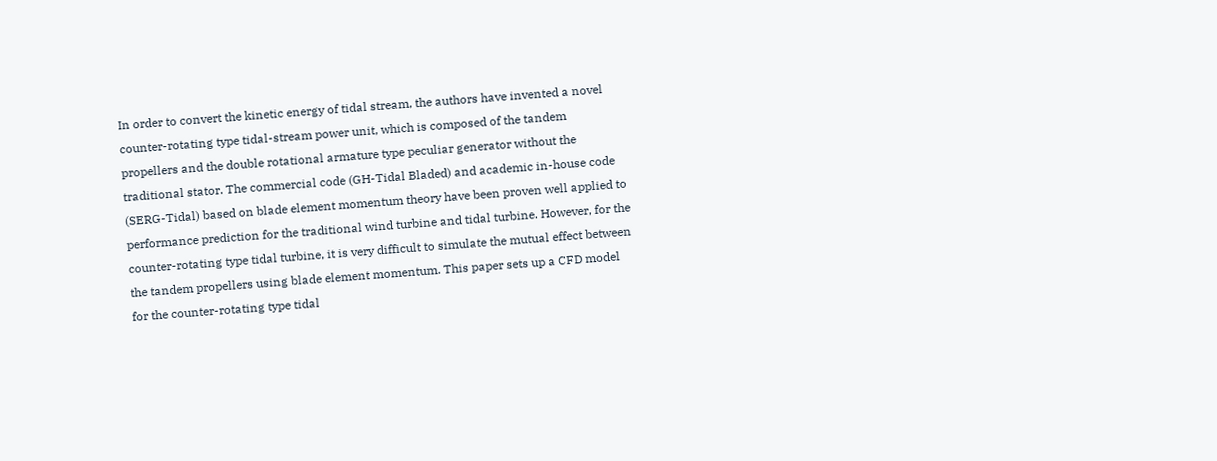In order to convert the kinetic energy of tidal stream, the authors have invented a novel counter-rotating type tidal-stream power unit, which is composed of the tandem propellers and the double rotational armature type peculiar generator without the traditional stator. The commercial code (GH-Tidal Bladed) and academic in-house code (SERG-Tidal) based on blade element momentum theory have been proven well applied to performance prediction for the traditional wind turbine and tidal turbine. However, for the counter-rotating type tidal turbine, it is very difficult to simulate the mutual effect between the tandem propellers using blade element momentum. This paper sets up a CFD model for the counter-rotating type tidal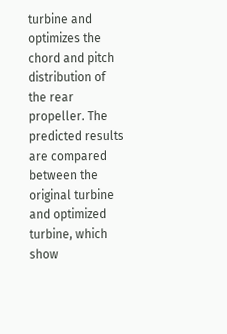turbine and optimizes the chord and pitch distribution of the rear propeller. The predicted results are compared between the original turbine and optimized turbine, which show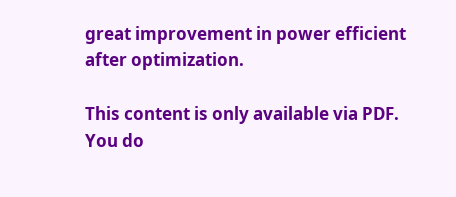great improvement in power efficient after optimization.

This content is only available via PDF.
You do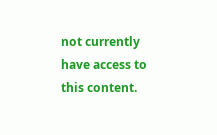not currently have access to this content.